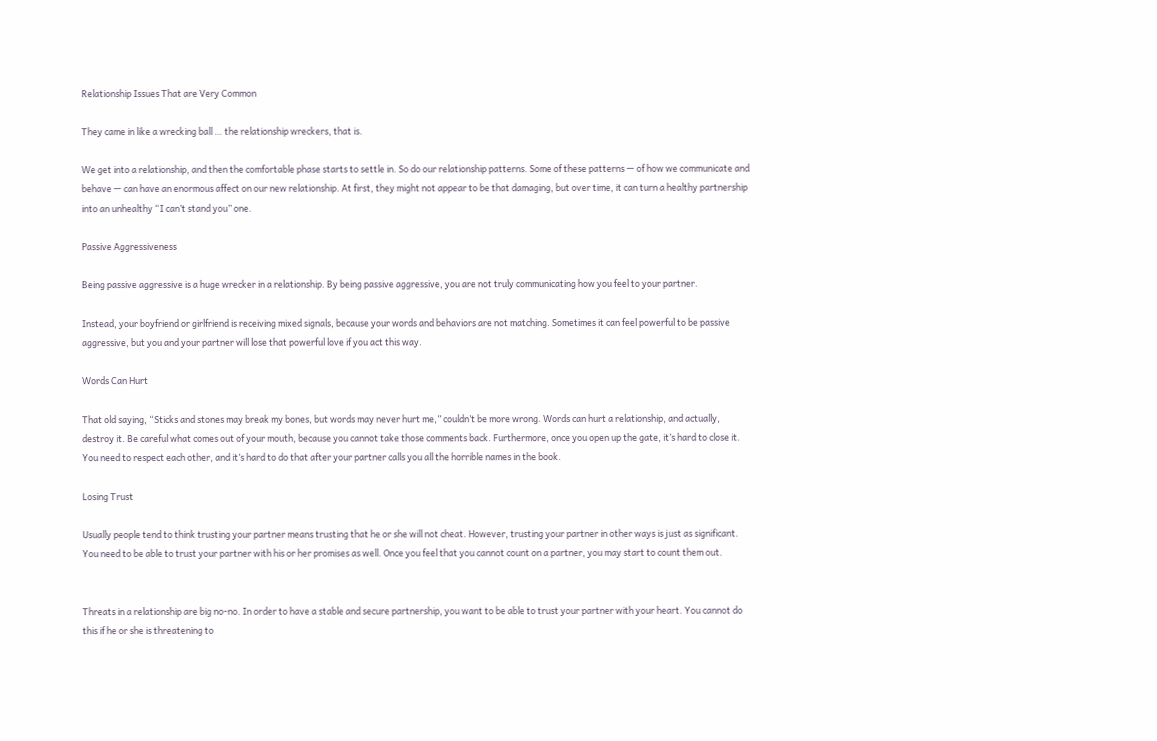Relationship Issues That are Very Common

They came in like a wrecking ball … the relationship wreckers, that is.

We get into a relationship, and then the comfortable phase starts to settle in. So do our relationship patterns. Some of these patterns — of how we communicate and behave — can have an enormous affect on our new relationship. At first, they might not appear to be that damaging, but over time, it can turn a healthy partnership into an unhealthy “I can’t stand you” one.

Passive Aggressiveness

Being passive aggressive is a huge wrecker in a relationship. By being passive aggressive, you are not truly communicating how you feel to your partner.

Instead, your boyfriend or girlfriend is receiving mixed signals, because your words and behaviors are not matching. Sometimes it can feel powerful to be passive aggressive, but you and your partner will lose that powerful love if you act this way.

Words Can Hurt

That old saying, “Sticks and stones may break my bones, but words may never hurt me,” couldn’t be more wrong. Words can hurt a relationship, and actually, destroy it. Be careful what comes out of your mouth, because you cannot take those comments back. Furthermore, once you open up the gate, it’s hard to close it. You need to respect each other, and it’s hard to do that after your partner calls you all the horrible names in the book.

Losing Trust

Usually people tend to think trusting your partner means trusting that he or she will not cheat. However, trusting your partner in other ways is just as significant. You need to be able to trust your partner with his or her promises as well. Once you feel that you cannot count on a partner, you may start to count them out.


Threats in a relationship are big no-no. In order to have a stable and secure partnership, you want to be able to trust your partner with your heart. You cannot do this if he or she is threatening to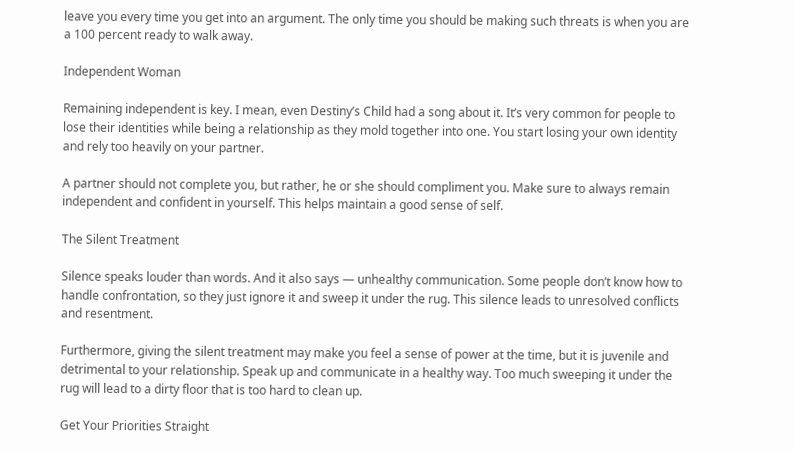leave you every time you get into an argument. The only time you should be making such threats is when you are a 100 percent ready to walk away.

Independent Woman

Remaining independent is key. I mean, even Destiny’s Child had a song about it. It’s very common for people to lose their identities while being a relationship as they mold together into one. You start losing your own identity and rely too heavily on your partner.

A partner should not complete you, but rather, he or she should compliment you. Make sure to always remain independent and confident in yourself. This helps maintain a good sense of self.

The Silent Treatment

Silence speaks louder than words. And it also says — unhealthy communication. Some people don’t know how to handle confrontation, so they just ignore it and sweep it under the rug. This silence leads to unresolved conflicts and resentment.

Furthermore, giving the silent treatment may make you feel a sense of power at the time, but it is juvenile and detrimental to your relationship. Speak up and communicate in a healthy way. Too much sweeping it under the rug will lead to a dirty floor that is too hard to clean up.

Get Your Priorities Straight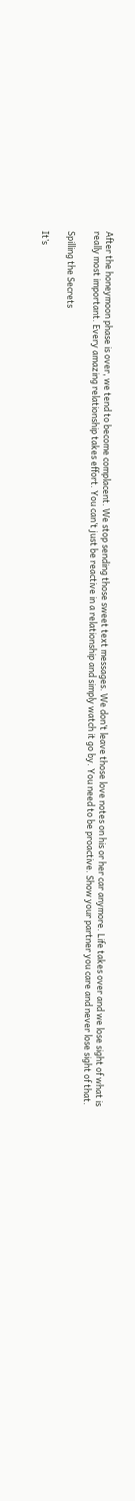After the honeymoon phase is over, we tend to become complacent. We stop sending those sweet text messages. We don’t leave those love notes on his or her car anymore. Life takes over and we lose sight of what is really most important. Every amazing relationship takes effort. You can’t just be reactive in a relationship and simply watch it go by. You need to be proactive. Show your partner you care and never lose sight of that.

Spilling the Secrets

It’s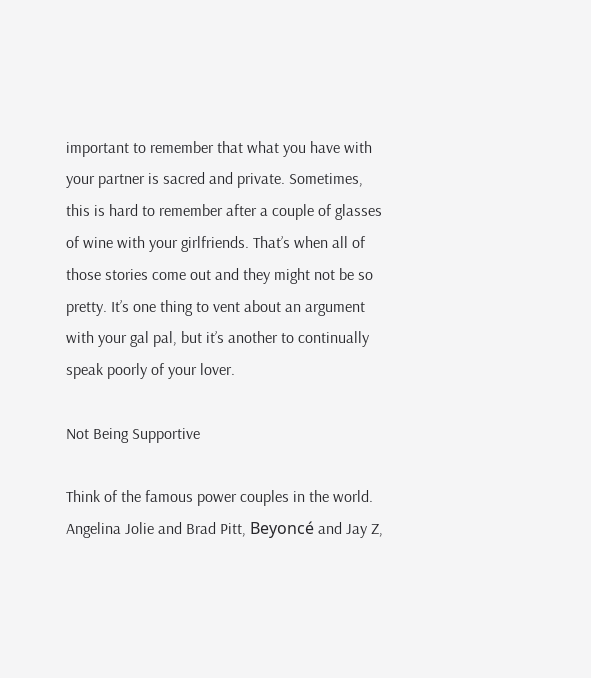important to remember that what you have with your partner is sacred and private. Sometimes, this is hard to remember after a couple of glasses of wine with your girlfriends. That’s when all of those stories come out and they might not be so pretty. It’s one thing to vent about an argument with your gal pal, but it’s another to continually speak poorly of your lover.

Not Being Supportive

Think of the famous power couples in the world. Angelina Jolie and Brad Pitt, Beyoncé and Jay Z,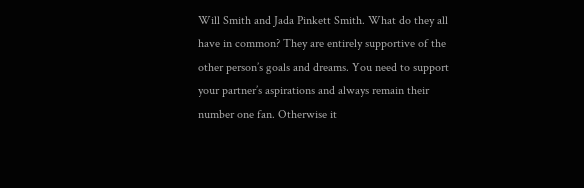Will Smith and Jada Pinkett Smith. What do they all have in common? They are entirely supportive of the other person’s goals and dreams. You need to support your partner’s aspirations and always remain their number one fan. Otherwise it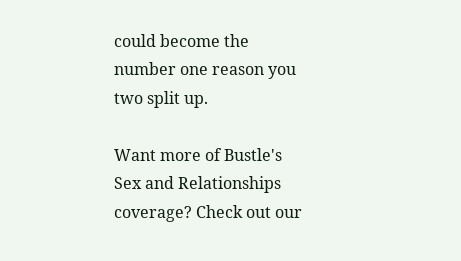could become the number one reason you two split up.

Want more of Bustle's Sex and Relationships coverage? Check out our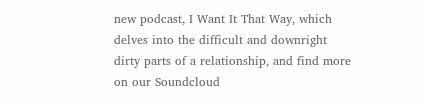new podcast, I Want It That Way, which delves into the difficult and downright dirty parts of a relationship, and find more on our Soundcloud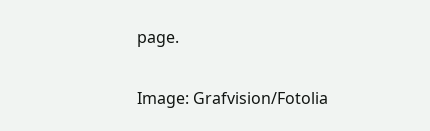page.

Image: Grafvision/Fotolia